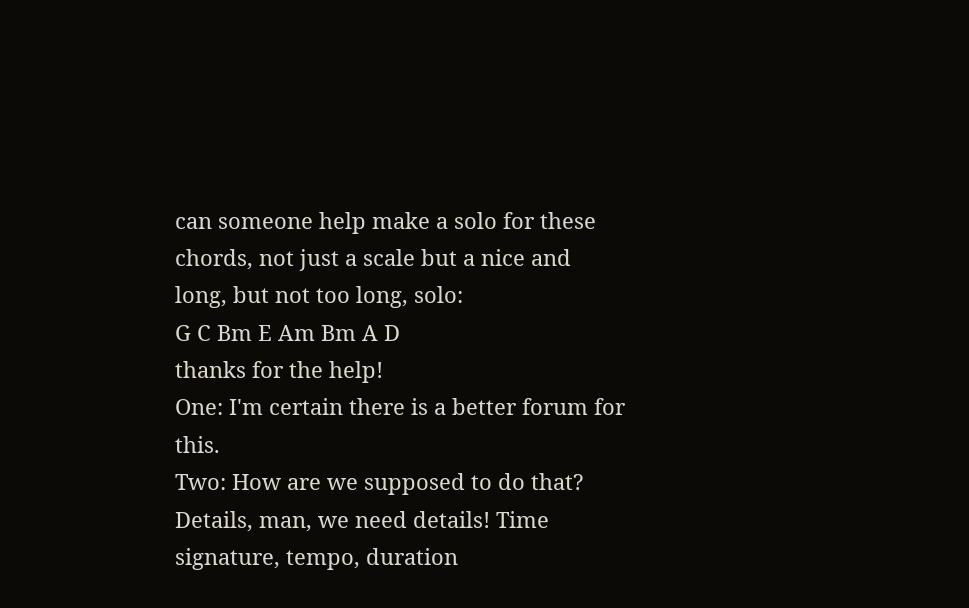can someone help make a solo for these chords, not just a scale but a nice and long, but not too long, solo:
G C Bm E Am Bm A D
thanks for the help!
One: I'm certain there is a better forum for this.
Two: How are we supposed to do that? Details, man, we need details! Time signature, tempo, duration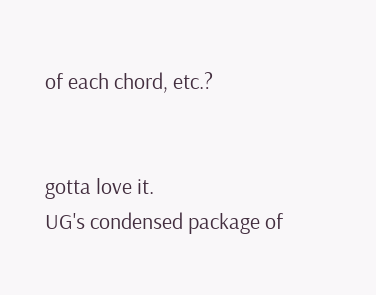of each chord, etc.?


gotta love it.
UG's condensed package of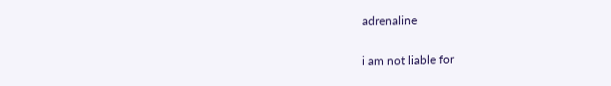adrenaline

i am not liable for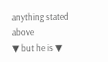anything stated above
▼ but he is ▼